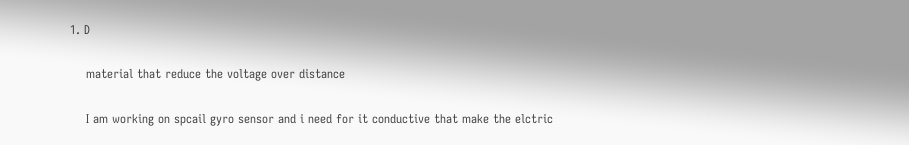1. D

    material that reduce the voltage over distance

    I am working on spcail gyro sensor and i need for it conductive that make the elctric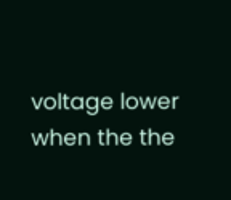voltage lower when the the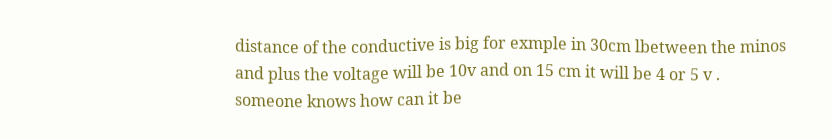distance of the conductive is big for exmple in 30cm lbetween the minos and plus the voltage will be 10v and on 15 cm it will be 4 or 5 v . someone knows how can it be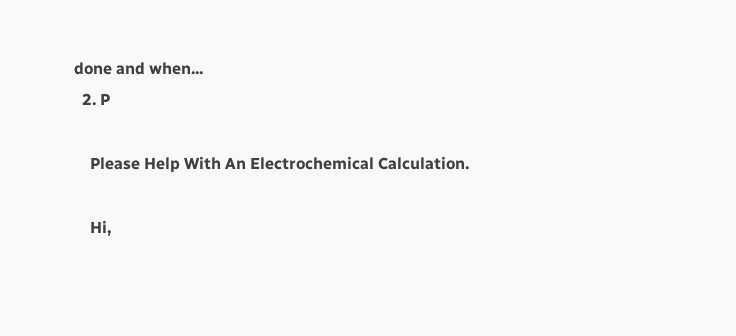done and when...
  2. P

    Please Help With An Electrochemical Calculation.

    Hi,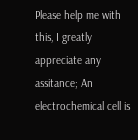Please help me with this, I greatly appreciate any assitance; An electrochemical cell is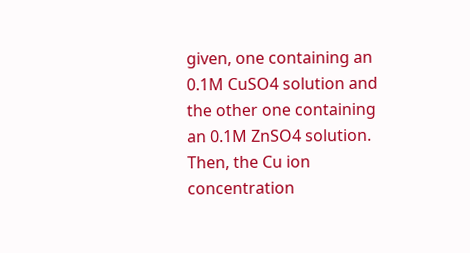given, one containing an 0.1M CuSO4 solution and the other one containing an 0.1M ZnSO4 solution. Then, the Cu ion concentration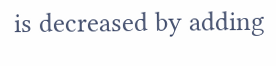is decreased by adding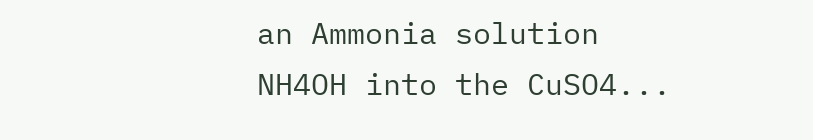an Ammonia solution NH4OH into the CuSO4...